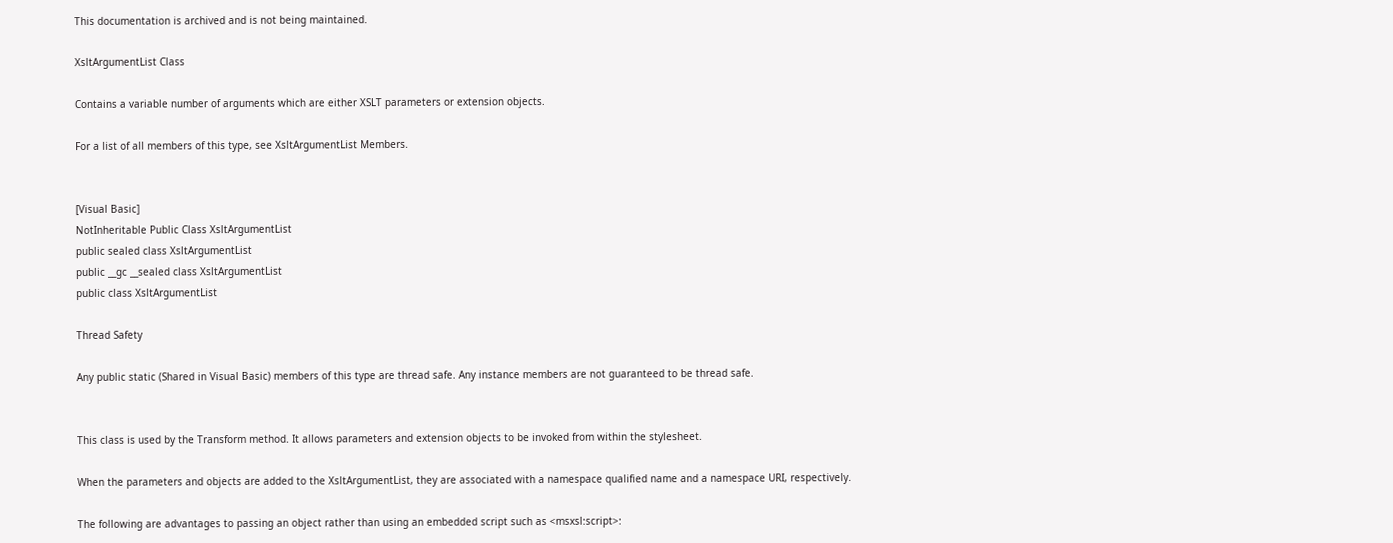This documentation is archived and is not being maintained.

XsltArgumentList Class

Contains a variable number of arguments which are either XSLT parameters or extension objects.

For a list of all members of this type, see XsltArgumentList Members.


[Visual Basic]
NotInheritable Public Class XsltArgumentList
public sealed class XsltArgumentList
public __gc __sealed class XsltArgumentList
public class XsltArgumentList

Thread Safety

Any public static (Shared in Visual Basic) members of this type are thread safe. Any instance members are not guaranteed to be thread safe.


This class is used by the Transform method. It allows parameters and extension objects to be invoked from within the stylesheet.

When the parameters and objects are added to the XsltArgumentList, they are associated with a namespace qualified name and a namespace URI, respectively.

The following are advantages to passing an object rather than using an embedded script such as <msxsl:script>: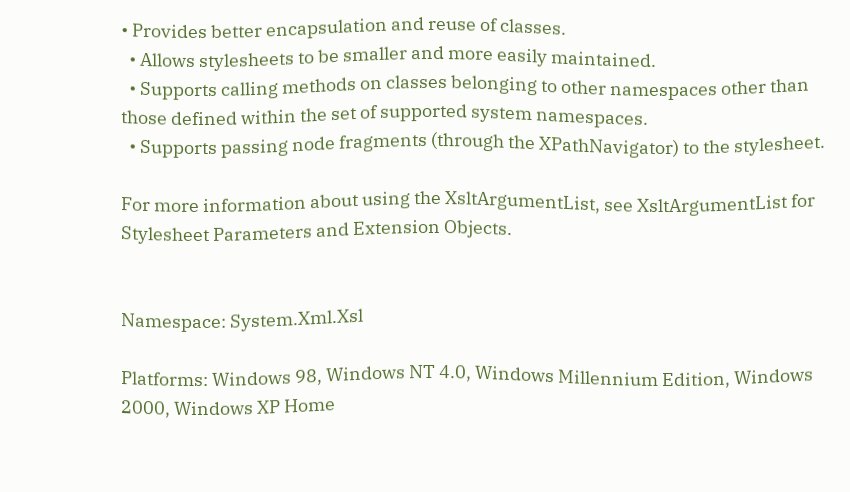• Provides better encapsulation and reuse of classes.
  • Allows stylesheets to be smaller and more easily maintained.
  • Supports calling methods on classes belonging to other namespaces other than those defined within the set of supported system namespaces.
  • Supports passing node fragments (through the XPathNavigator) to the stylesheet.

For more information about using the XsltArgumentList, see XsltArgumentList for Stylesheet Parameters and Extension Objects.


Namespace: System.Xml.Xsl

Platforms: Windows 98, Windows NT 4.0, Windows Millennium Edition, Windows 2000, Windows XP Home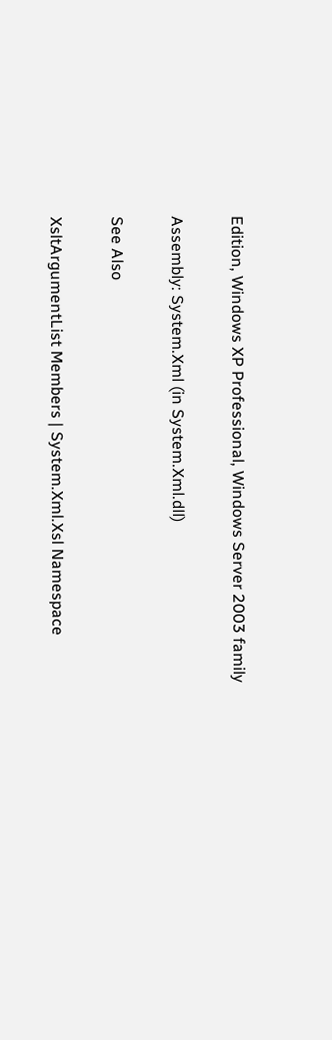Edition, Windows XP Professional, Windows Server 2003 family

Assembly: System.Xml (in System.Xml.dll)

See Also

XsltArgumentList Members | System.Xml.Xsl Namespace